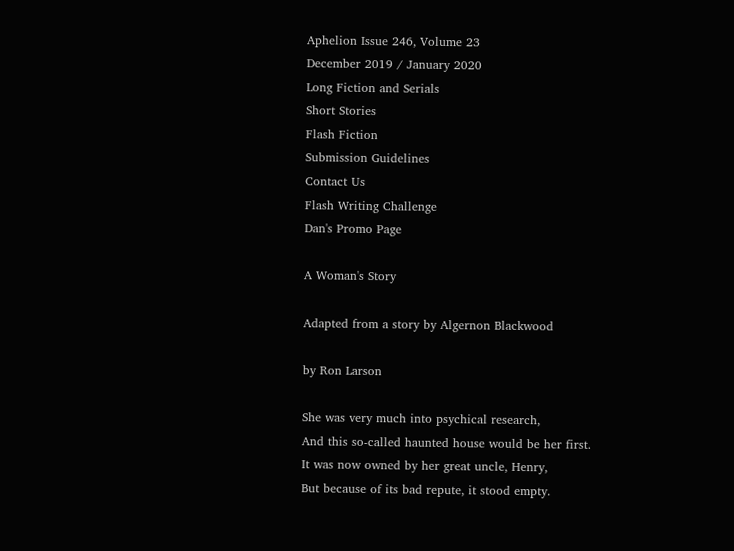Aphelion Issue 246, Volume 23
December 2019 / January 2020
Long Fiction and Serials
Short Stories
Flash Fiction
Submission Guidelines
Contact Us
Flash Writing Challenge
Dan's Promo Page

A Woman's Story

Adapted from a story by Algernon Blackwood

by Ron Larson

She was very much into psychical research,
And this so-called haunted house would be her first.
It was now owned by her great uncle, Henry,
But because of its bad repute, it stood empty.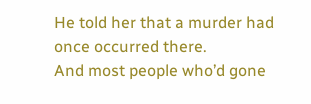He told her that a murder had once occurred there.
And most people who’d gone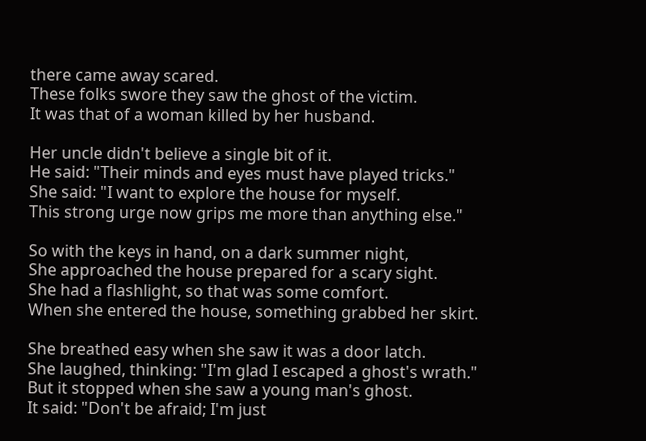there came away scared.
These folks swore they saw the ghost of the victim.
It was that of a woman killed by her husband.

Her uncle didn't believe a single bit of it.
He said: "Their minds and eyes must have played tricks."
She said: "I want to explore the house for myself.
This strong urge now grips me more than anything else."

So with the keys in hand, on a dark summer night,
She approached the house prepared for a scary sight.
She had a flashlight, so that was some comfort.
When she entered the house, something grabbed her skirt.

She breathed easy when she saw it was a door latch.
She laughed, thinking: "I'm glad I escaped a ghost's wrath."
But it stopped when she saw a young man's ghost.
It said: "Don't be afraid; I'm just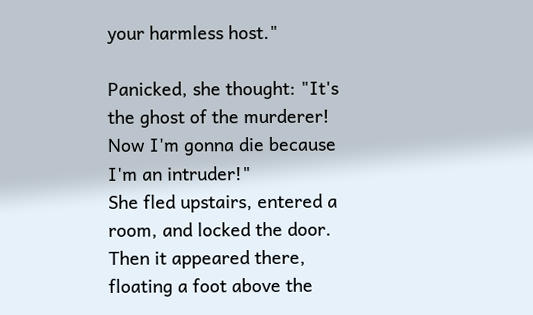your harmless host."

Panicked, she thought: "It's the ghost of the murderer!
Now I'm gonna die because I'm an intruder!"
She fled upstairs, entered a room, and locked the door.
Then it appeared there, floating a foot above the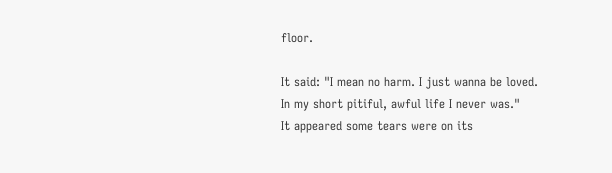floor.

It said: "I mean no harm. I just wanna be loved.
In my short pitiful, awful life I never was."
It appeared some tears were on its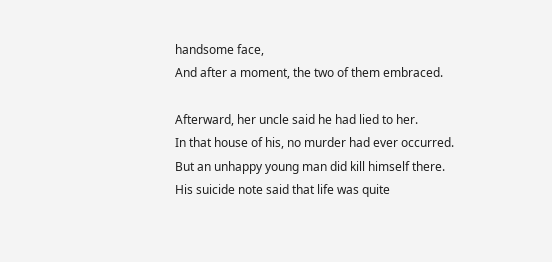handsome face,
And after a moment, the two of them embraced.

Afterward, her uncle said he had lied to her.
In that house of his, no murder had ever occurred.
But an unhappy young man did kill himself there.
His suicide note said that life was quite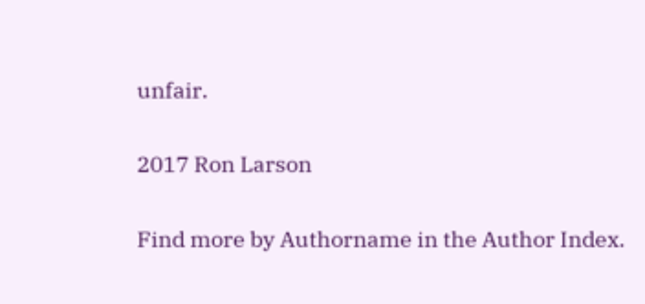unfair.

2017 Ron Larson

Find more by Authorname in the Author Index.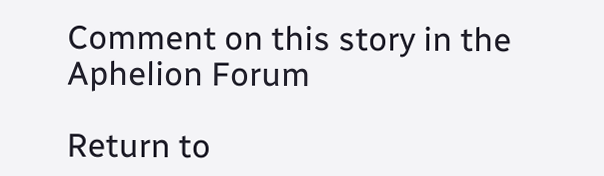Comment on this story in the Aphelion Forum

Return to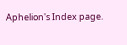Aphelion's Index page.